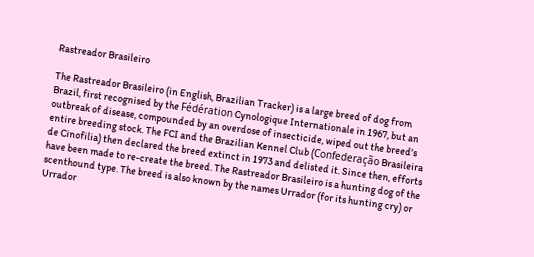Rastreador Brasileiro

The Rastreador Brasileiro (in English, Brazilian Tracker) is a large breed of dog from Brazil, first recognised by the Fédération Cynologique Internationale in 1967, but an outbreak of disease, compounded by an overdose of insecticide, wiped out the breed's entire breeding stock. The FCI and the Brazilian Kennel Club (Confederação Brasileira de Cinofilia) then declared the breed extinct in 1973 and delisted it. Since then, efforts have been made to re-create the breed. The Rastreador Brasileiro is a hunting dog of the scenthound type. The breed is also known by the names Urrador (for its hunting cry) or Urrador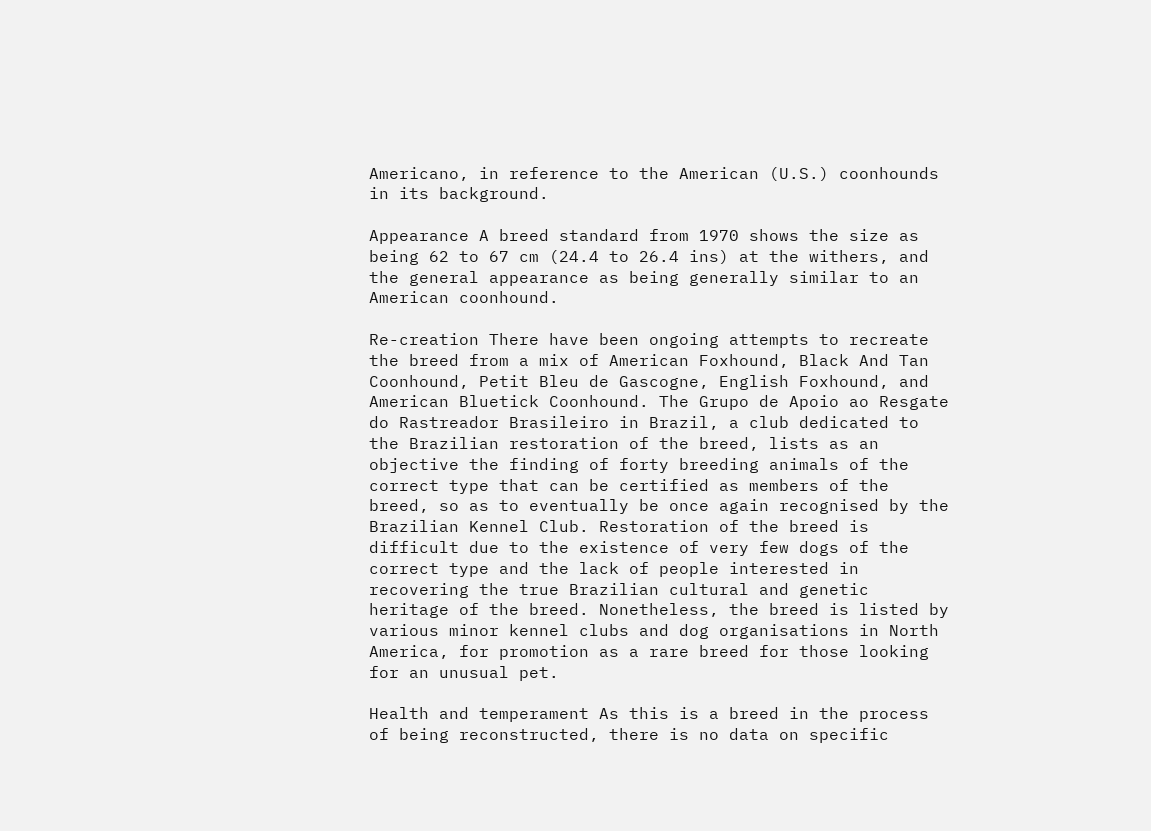Americano, in reference to the American (U.S.) coonhounds in its background.

Appearance A breed standard from 1970 shows the size as being 62 to 67 cm (24.4 to 26.4 ins) at the withers, and the general appearance as being generally similar to an American coonhound.

Re-creation There have been ongoing attempts to recreate the breed from a mix of American Foxhound, Black And Tan Coonhound, Petit Bleu de Gascogne, English Foxhound, and American Bluetick Coonhound. The Grupo de Apoio ao Resgate do Rastreador Brasileiro in Brazil, a club dedicated to the Brazilian restoration of the breed, lists as an objective the finding of forty breeding animals of the correct type that can be certified as members of the breed, so as to eventually be once again recognised by the Brazilian Kennel Club. Restoration of the breed is difficult due to the existence of very few dogs of the correct type and the lack of people interested in recovering the true Brazilian cultural and genetic heritage of the breed. Nonetheless, the breed is listed by various minor kennel clubs and dog organisations in North America, for promotion as a rare breed for those looking for an unusual pet.

Health and temperament As this is a breed in the process of being reconstructed, there is no data on specific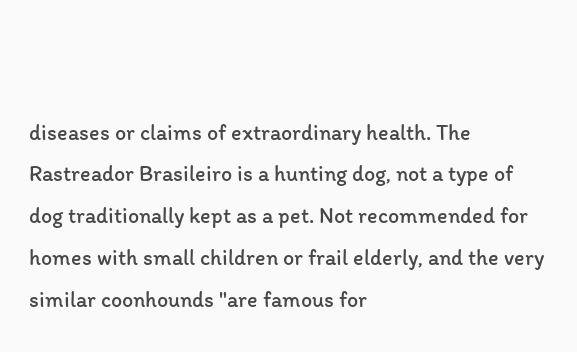diseases or claims of extraordinary health. The Rastreador Brasileiro is a hunting dog, not a type of dog traditionally kept as a pet. Not recommended for homes with small children or frail elderly, and the very similar coonhounds "are famous for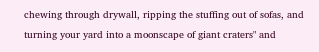chewing through drywall, ripping the stuffing out of sofas, and turning your yard into a moonscape of giant craters" and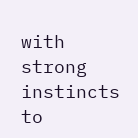with strong instincts to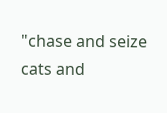"chase and seize cats and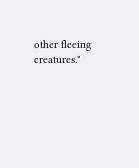other fleeing creatures."